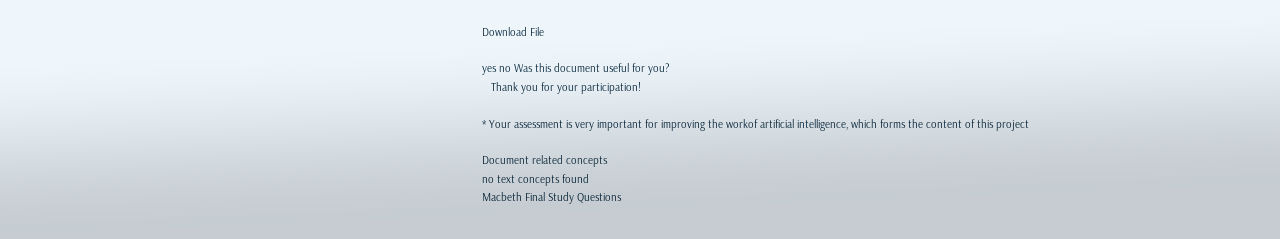Download File

yes no Was this document useful for you?
   Thank you for your participation!

* Your assessment is very important for improving the workof artificial intelligence, which forms the content of this project

Document related concepts
no text concepts found
Macbeth Final Study Questions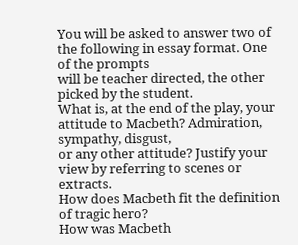You will be asked to answer two of the following in essay format. One of the prompts
will be teacher directed, the other picked by the student.
What is, at the end of the play, your attitude to Macbeth? Admiration, sympathy, disgust,
or any other attitude? Justify your view by referring to scenes or extracts.
How does Macbeth fit the definition of tragic hero?
How was Macbeth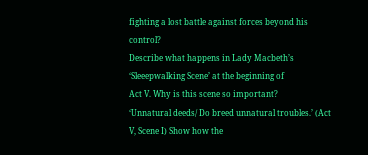fighting a lost battle against forces beyond his control?
Describe what happens in Lady Macbeth’s ‘Sleeepwalking Scene’ at the beginning of
Act V. Why is this scene so important?
‘Unnatural deeds/ Do breed unnatural troubles.’ (Act V, Scene I) Show how the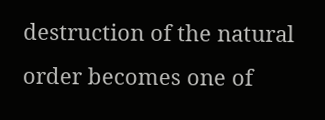destruction of the natural order becomes one of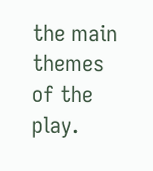the main themes of the play.